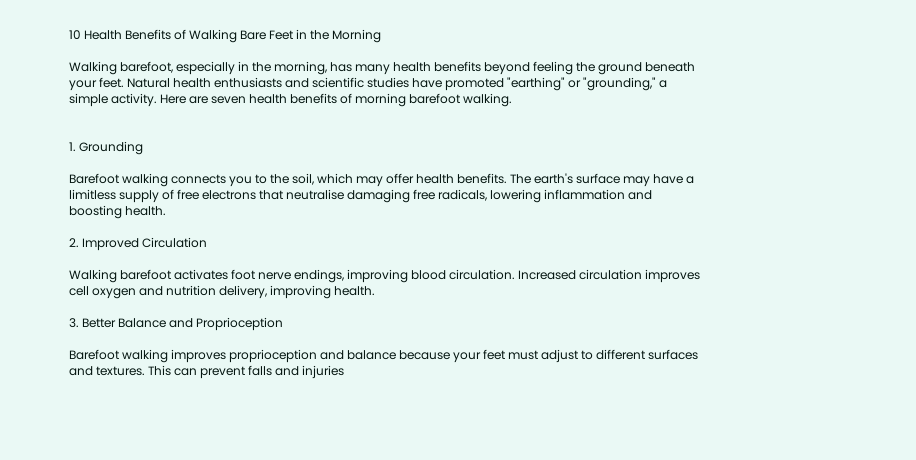10 Health Benefits of Walking Bare Feet in the Morning

Walking barefoot, especially in the morning, has many health benefits beyond feeling the ground beneath your feet. Natural health enthusiasts and scientific studies have promoted "earthing" or "grounding," a simple activity. Here are seven health benefits of morning barefoot walking.


1. Grounding

Barefoot walking connects you to the soil, which may offer health benefits. The earth's surface may have a limitless supply of free electrons that neutralise damaging free radicals, lowering inflammation and boosting health.

2. Improved Circulation

Walking barefoot activates foot nerve endings, improving blood circulation. Increased circulation improves cell oxygen and nutrition delivery, improving health.

3. Better Balance and Proprioception

Barefoot walking improves proprioception and balance because your feet must adjust to different surfaces and textures. This can prevent falls and injuries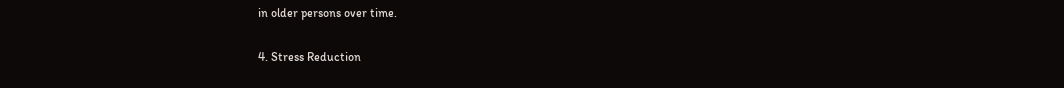in older persons over time.

4. Stress Reduction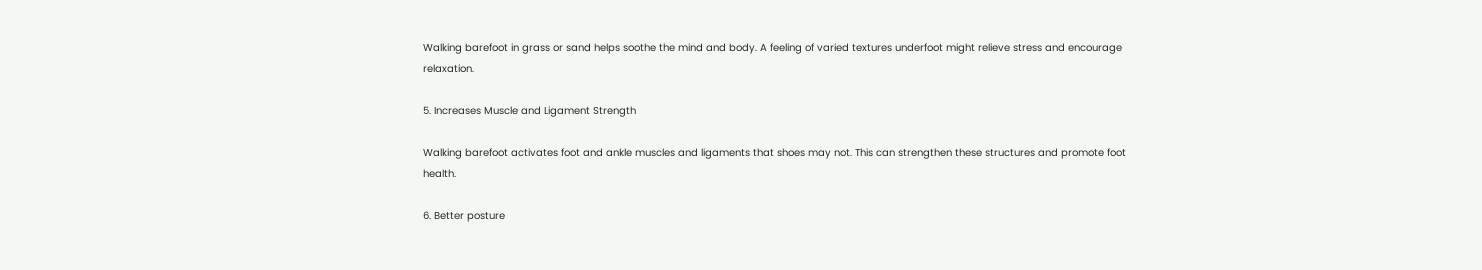Walking barefoot in grass or sand helps soothe the mind and body. A feeling of varied textures underfoot might relieve stress and encourage relaxation.

5. Increases Muscle and Ligament Strength

Walking barefoot activates foot and ankle muscles and ligaments that shoes may not. This can strengthen these structures and promote foot health.

6. Better posture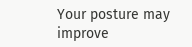Your posture may improve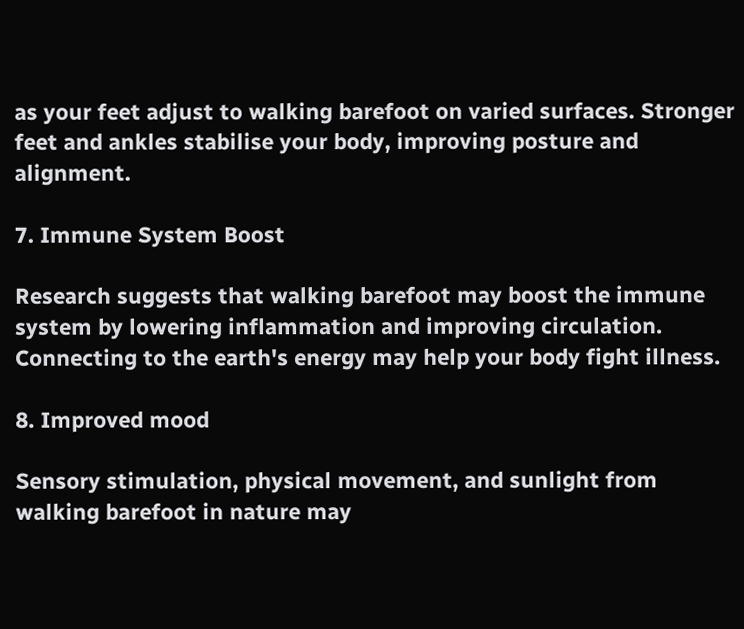as your feet adjust to walking barefoot on varied surfaces. Stronger feet and ankles stabilise your body, improving posture and alignment.

7. Immune System Boost

Research suggests that walking barefoot may boost the immune system by lowering inflammation and improving circulation. Connecting to the earth's energy may help your body fight illness.

8. Improved mood

Sensory stimulation, physical movement, and sunlight from walking barefoot in nature may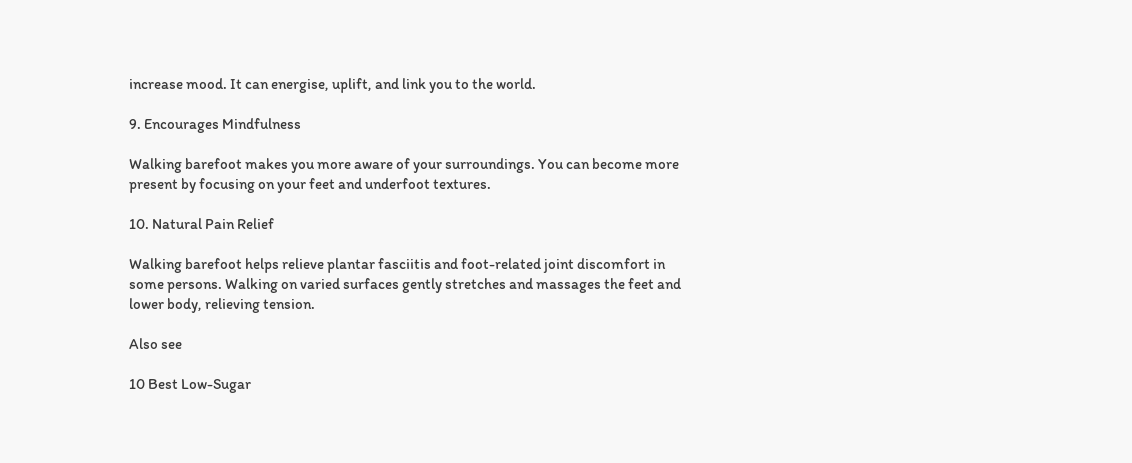increase mood. It can energise, uplift, and link you to the world.

9. Encourages Mindfulness

Walking barefoot makes you more aware of your surroundings. You can become more present by focusing on your feet and underfoot textures.

10. Natural Pain Relief

Walking barefoot helps relieve plantar fasciitis and foot-related joint discomfort in some persons. Walking on varied surfaces gently stretches and massages the feet and lower body, relieving tension.

Also see

10 Best Low-Sugar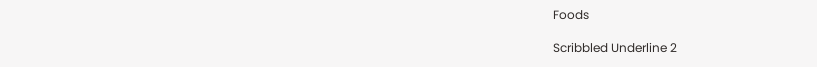Foods

Scribbled Underline 2